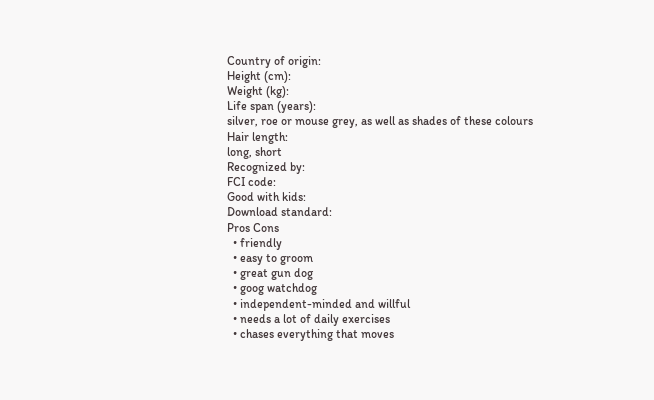Country of origin:
Height (cm):
Weight (kg):
Life span (years):
silver, roe or mouse grey, as well as shades of these colours
Hair length:
long, short
Recognized by:
FCI code:
Good with kids:
Download standard:
Pros Cons
  • friendly
  • easy to groom
  • great gun dog
  • goog watchdog
  • independent-minded and willful
  • needs a lot of daily exercises
  • chases everything that moves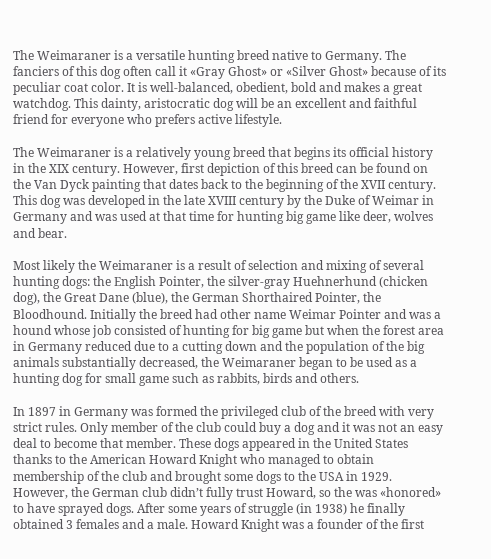The Weimaraner is a versatile hunting breed native to Germany. The fanciers of this dog often call it «Gray Ghost» or «Silver Ghost» because of its peculiar coat color. It is well-balanced, obedient, bold and makes a great watchdog. This dainty, aristocratic dog will be an excellent and faithful friend for everyone who prefers active lifestyle.

The Weimaraner is a relatively young breed that begins its official history in the XIX century. However, first depiction of this breed can be found on the Van Dyck painting that dates back to the beginning of the XVII century. This dog was developed in the late XVIII century by the Duke of Weimar in Germany and was used at that time for hunting big game like deer, wolves and bear.

Most likely the Weimaraner is a result of selection and mixing of several hunting dogs: the English Pointer, the silver-gray Huehnerhund (chicken dog), the Great Dane (blue), the German Shorthaired Pointer, the Bloodhound. Initially the breed had other name Weimar Pointer and was a hound whose job consisted of hunting for big game but when the forest area in Germany reduced due to a cutting down and the population of the big animals substantially decreased, the Weimaraner began to be used as a hunting dog for small game such as rabbits, birds and others.

In 1897 in Germany was formed the privileged club of the breed with very strict rules. Only member of the club could buy a dog and it was not an easy deal to become that member. These dogs appeared in the United States thanks to the American Howard Knight who managed to obtain membership of the club and brought some dogs to the USA in 1929. However, the German club didn’t fully trust Howard, so the was «honored» to have sprayed dogs. After some years of struggle (in 1938) he finally obtained 3 females and a male. Howard Knight was a founder of the first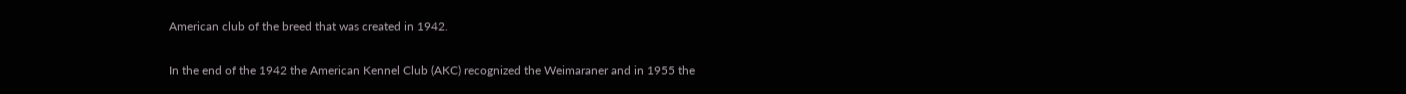American club of the breed that was created in 1942.

In the end of the 1942 the American Kennel Club (AKC) recognized the Weimaraner and in 1955 the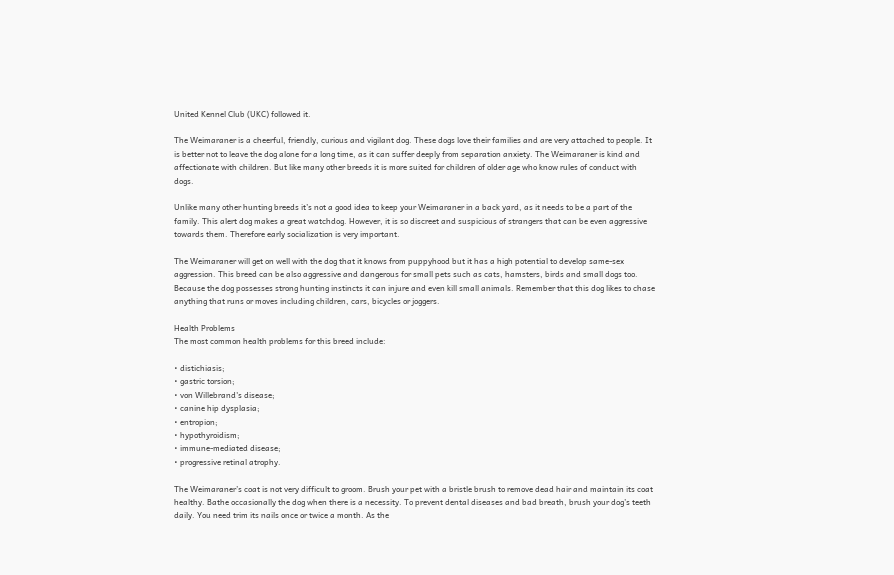United Kennel Club (UKC) followed it.

The Weimaraner is a cheerful, friendly, curious and vigilant dog. These dogs love their families and are very attached to people. It is better not to leave the dog alone for a long time, as it can suffer deeply from separation anxiety. The Weimaraner is kind and affectionate with children. But like many other breeds it is more suited for children of older age who know rules of conduct with dogs.

Unlike many other hunting breeds it’s not a good idea to keep your Weimaraner in a back yard, as it needs to be a part of the family. This alert dog makes a great watchdog. However, it is so discreet and suspicious of strangers that can be even aggressive towards them. Therefore early socialization is very important.

The Weimaraner will get on well with the dog that it knows from puppyhood but it has a high potential to develop same-sex aggression. This breed can be also aggressive and dangerous for small pets such as cats, hamsters, birds and small dogs too. Because the dog possesses strong hunting instincts it can injure and even kill small animals. Remember that this dog likes to chase anything that runs or moves including children, cars, bicycles or joggers.

Health Problems
The most common health problems for this breed include:

• distichiasis;
• gastric torsion;
• von Willebrand's disease;
• canine hip dysplasia;
• entropion;
• hypothyroidism;
• immune-mediated disease;
• progressive retinal atrophy.

The Weimaraner’s coat is not very difficult to groom. Brush your pet with a bristle brush to remove dead hair and maintain its coat healthy. Bathe occasionally the dog when there is a necessity. To prevent dental diseases and bad breath, brush your dog’s teeth daily. You need trim its nails once or twice a month. As the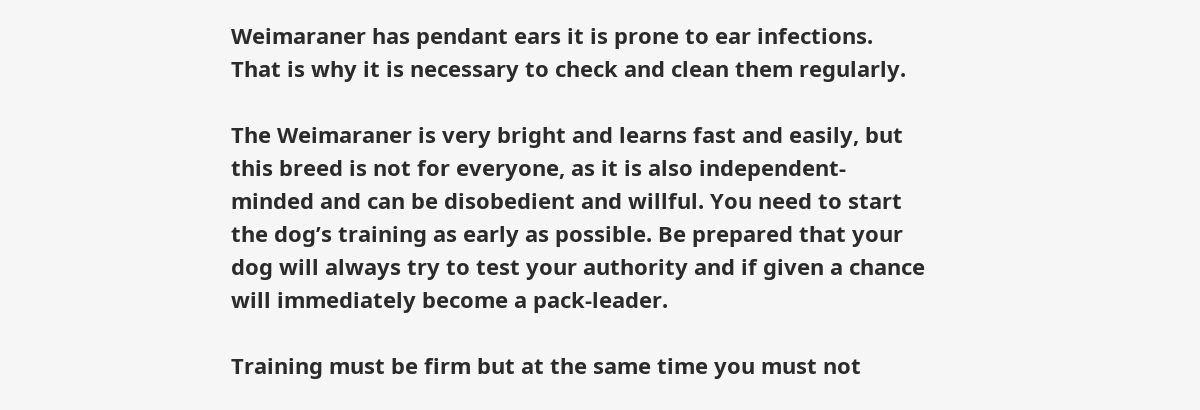Weimaraner has pendant ears it is prone to ear infections. That is why it is necessary to check and clean them regularly.

The Weimaraner is very bright and learns fast and easily, but this breed is not for everyone, as it is also independent-minded and can be disobedient and willful. You need to start the dog’s training as early as possible. Be prepared that your dog will always try to test your authority and if given a chance will immediately become a pack-leader.

Training must be firm but at the same time you must not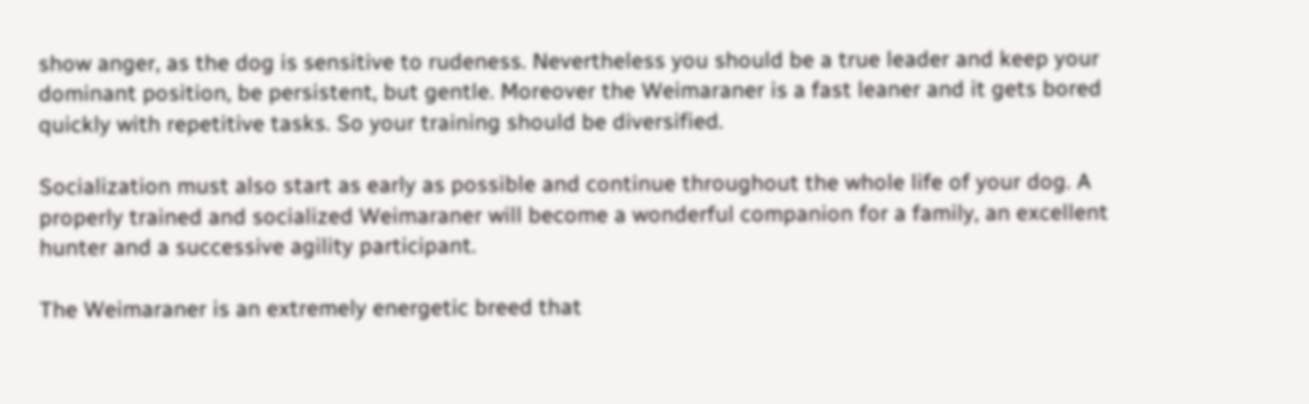show anger, as the dog is sensitive to rudeness. Nevertheless you should be a true leader and keep your dominant position, be persistent, but gentle. Moreover the Weimaraner is a fast leaner and it gets bored quickly with repetitive tasks. So your training should be diversified.

Socialization must also start as early as possible and continue throughout the whole life of your dog. A properly trained and socialized Weimaraner will become a wonderful companion for a family, an excellent hunter and a successive agility participant.

The Weimaraner is an extremely energetic breed that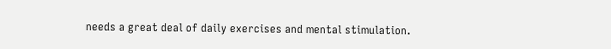needs a great deal of daily exercises and mental stimulation.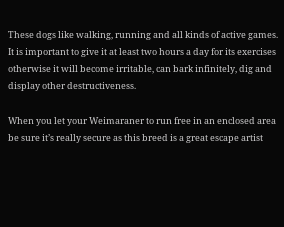These dogs like walking, running and all kinds of active games. It is important to give it at least two hours a day for its exercises otherwise it will become irritable, can bark infinitely, dig and display other destructiveness.

When you let your Weimaraner to run free in an enclosed area be sure it’s really secure as this breed is a great escape artist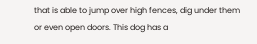that is able to jump over high fences, dig under them or even open doors. This dog has a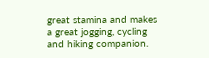great stamina and makes a great jogging, cycling and hiking companion.